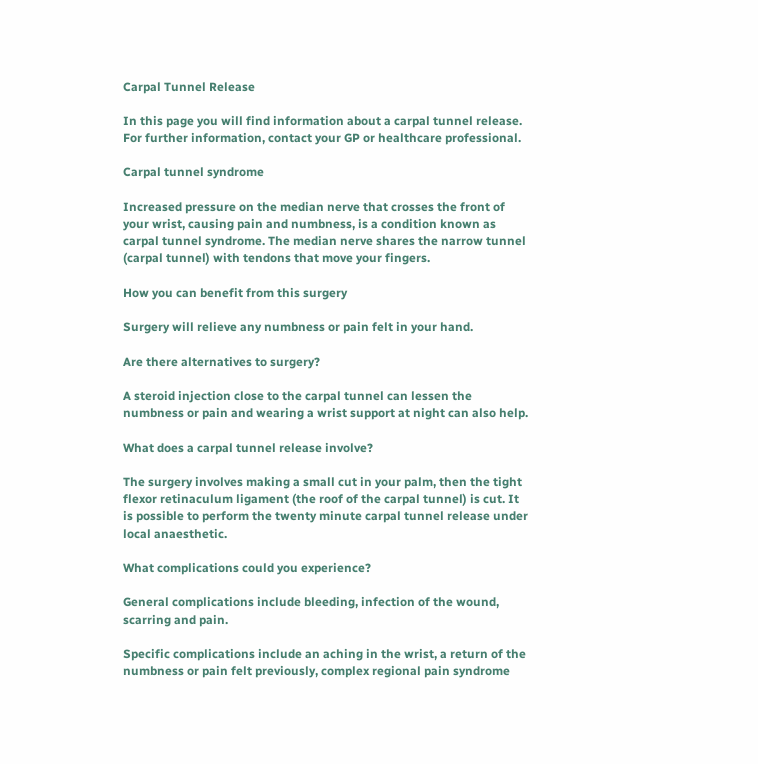Carpal Tunnel Release

In this page you will find information about a carpal tunnel release. For further information, contact your GP or healthcare professional.

Carpal tunnel syndrome

Increased pressure on the median nerve that crosses the front of your wrist, causing pain and numbness, is a condition known as carpal tunnel syndrome. The median nerve shares the narrow tunnel (carpal tunnel) with tendons that move your fingers.

How you can benefit from this surgery

Surgery will relieve any numbness or pain felt in your hand.

Are there alternatives to surgery?

A steroid injection close to the carpal tunnel can lessen the numbness or pain and wearing a wrist support at night can also help.

What does a carpal tunnel release involve?

The surgery involves making a small cut in your palm, then the tight flexor retinaculum ligament (the roof of the carpal tunnel) is cut. It is possible to perform the twenty minute carpal tunnel release under local anaesthetic.

What complications could you experience?

General complications include bleeding, infection of the wound, scarring and pain.

Specific complications include an aching in the wrist, a return of the numbness or pain felt previously, complex regional pain syndrome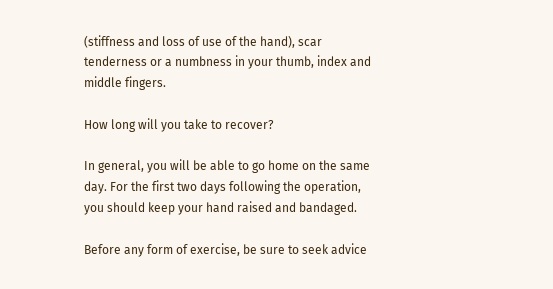(stiffness and loss of use of the hand), scar tenderness or a numbness in your thumb, index and middle fingers.

How long will you take to recover?

In general, you will be able to go home on the same day. For the first two days following the operation, you should keep your hand raised and bandaged.

Before any form of exercise, be sure to seek advice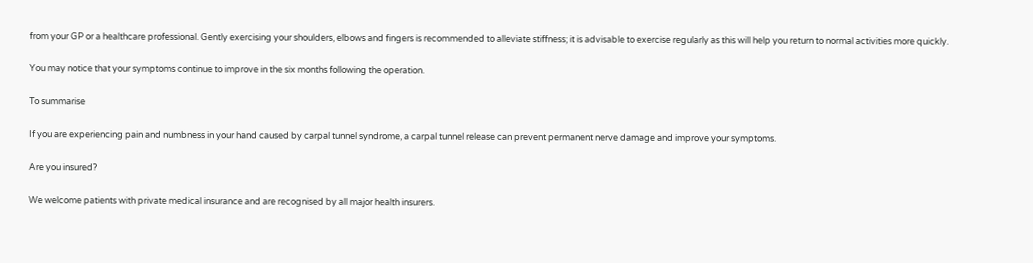from your GP or a healthcare professional. Gently exercising your shoulders, elbows and fingers is recommended to alleviate stiffness; it is advisable to exercise regularly as this will help you return to normal activities more quickly.

You may notice that your symptoms continue to improve in the six months following the operation.

To summarise

If you are experiencing pain and numbness in your hand caused by carpal tunnel syndrome, a carpal tunnel release can prevent permanent nerve damage and improve your symptoms.

Are you insured?

We welcome patients with private medical insurance and are recognised by all major health insurers.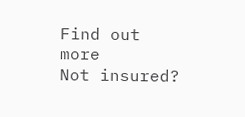Find out more
Not insured?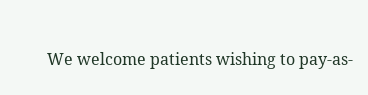We welcome patients wishing to pay-as-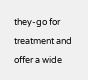they-go for treatment and offer a wide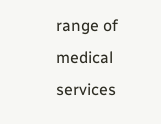range of medical services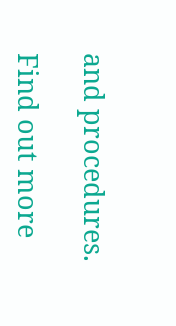and procedures.

Find out more